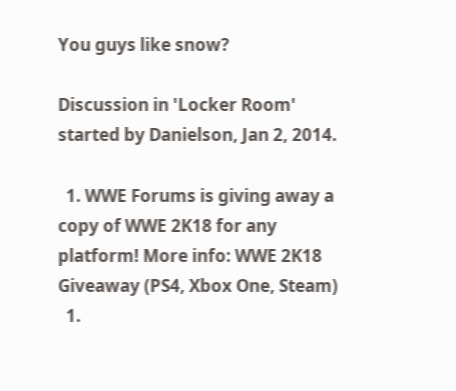You guys like snow?

Discussion in 'Locker Room' started by Danielson, Jan 2, 2014.

  1. WWE Forums is giving away a copy of WWE 2K18 for any platform! More info: WWE 2K18 Giveaway (PS4, Xbox One, Steam)
  1.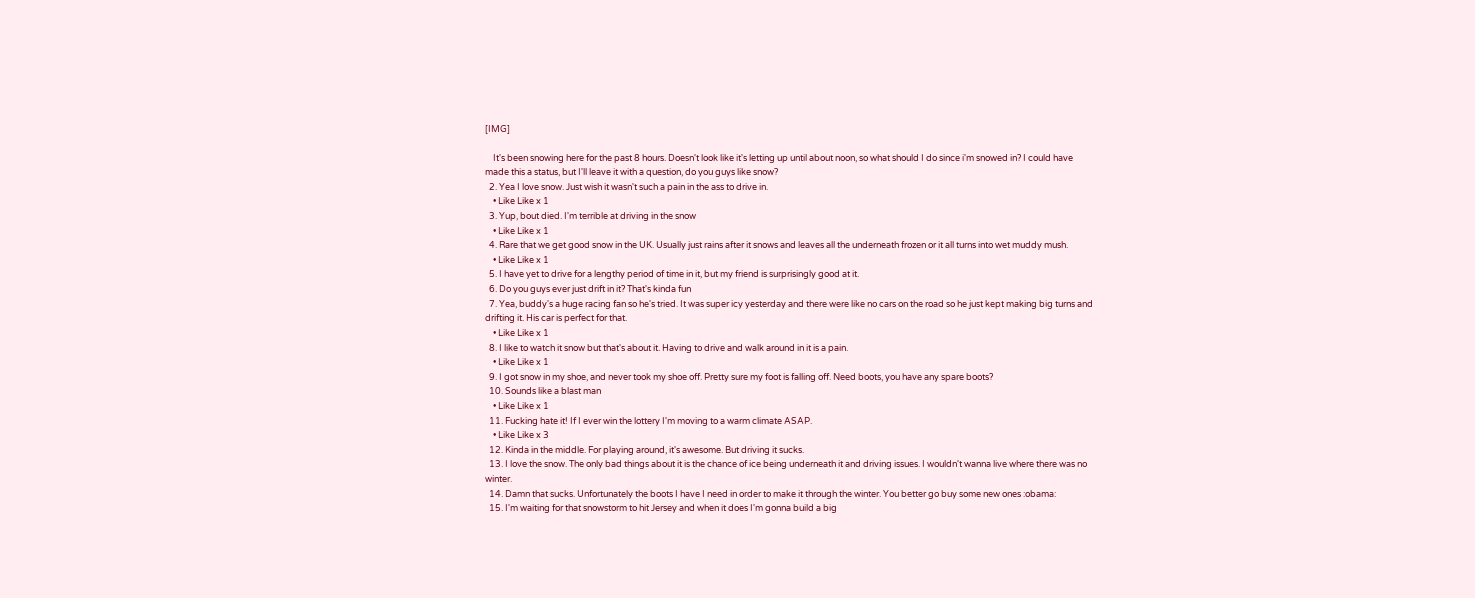[IMG]

    It's been snowing here for the past 8 hours. Doesn't look like it's letting up until about noon, so what should I do since i'm snowed in? I could have made this a status, but I'll leave it with a question, do you guys like snow?
  2. Yea I love snow. Just wish it wasn't such a pain in the ass to drive in.
    • Like Like x 1
  3. Yup, bout died. I'm terrible at driving in the snow
    • Like Like x 1
  4. Rare that we get good snow in the UK. Usually just rains after it snows and leaves all the underneath frozen or it all turns into wet muddy mush.
    • Like Like x 1
  5. I have yet to drive for a lengthy period of time in it, but my friend is surprisingly good at it.
  6. Do you guys ever just drift in it? That's kinda fun
  7. Yea, buddy's a huge racing fan so he's tried. It was super icy yesterday and there were like no cars on the road so he just kept making big turns and drifting it. His car is perfect for that.
    • Like Like x 1
  8. I like to watch it snow but that's about it. Having to drive and walk around in it is a pain.
    • Like Like x 1
  9. I got snow in my shoe, and never took my shoe off. Pretty sure my foot is falling off. Need boots, you have any spare boots?
  10. Sounds like a blast man
    • Like Like x 1
  11. Fucking hate it! If I ever win the lottery I'm moving to a warm climate ASAP.
    • Like Like x 3
  12. Kinda in the middle. For playing around, it's awesome. But driving it sucks.
  13. I love the snow. The only bad things about it is the chance of ice being underneath it and driving issues. I wouldn't wanna live where there was no winter.
  14. Damn that sucks. Unfortunately the boots I have I need in order to make it through the winter. You better go buy some new ones :obama:
  15. I'm waiting for that snowstorm to hit Jersey and when it does I'm gonna build a big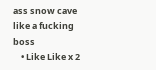ass snow cave like a fucking boss
    • Like Like x 2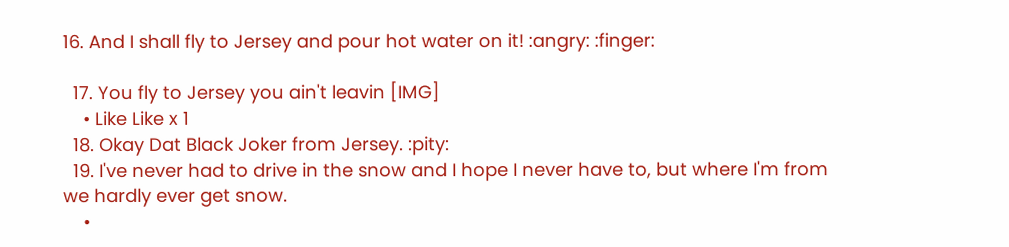16. And I shall fly to Jersey and pour hot water on it! :angry: :finger:

  17. You fly to Jersey you ain't leavin [IMG]
    • Like Like x 1
  18. Okay Dat Black Joker from Jersey. :pity:
  19. I've never had to drive in the snow and I hope I never have to, but where I'm from we hardly ever get snow.
    •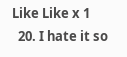Like Like x 1
  20. I hate it so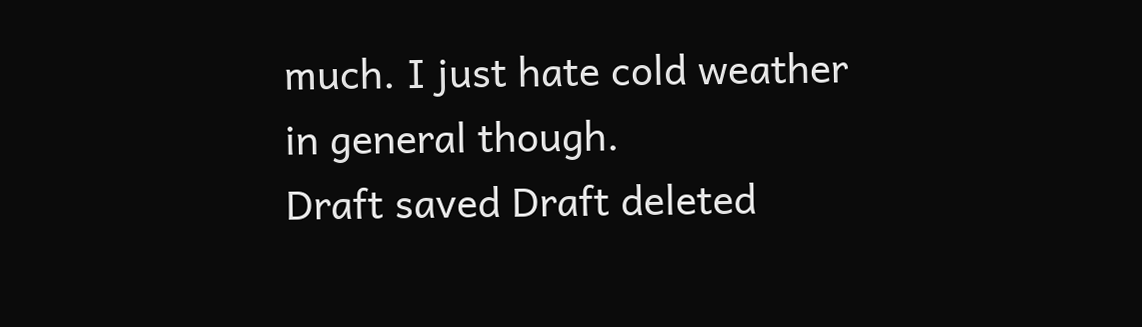much. I just hate cold weather in general though.
Draft saved Draft deleted